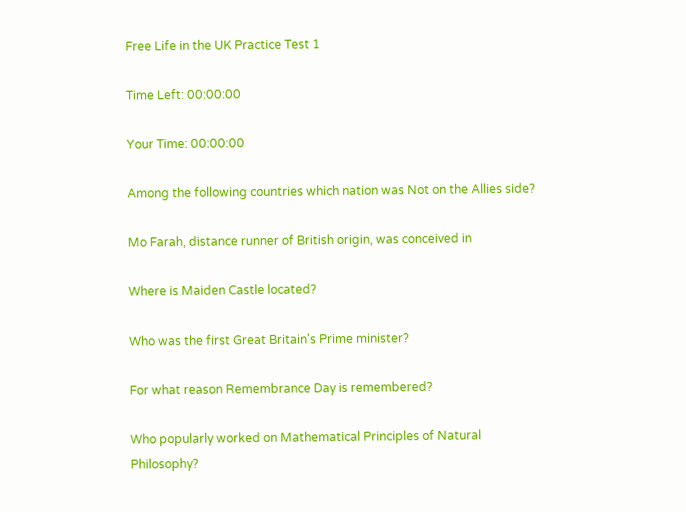Free Life in the UK Practice Test 1

Time Left: 00:00:00

Your Time: 00:00:00

Among the following countries which nation was Not on the Allies side?

Mo Farah, distance runner of British origin, was conceived in

Where is Maiden Castle located?

Who was the first Great Britain's Prime minister?

For what reason Remembrance Day is remembered?

Who popularly worked on Mathematical Principles of Natural Philosophy?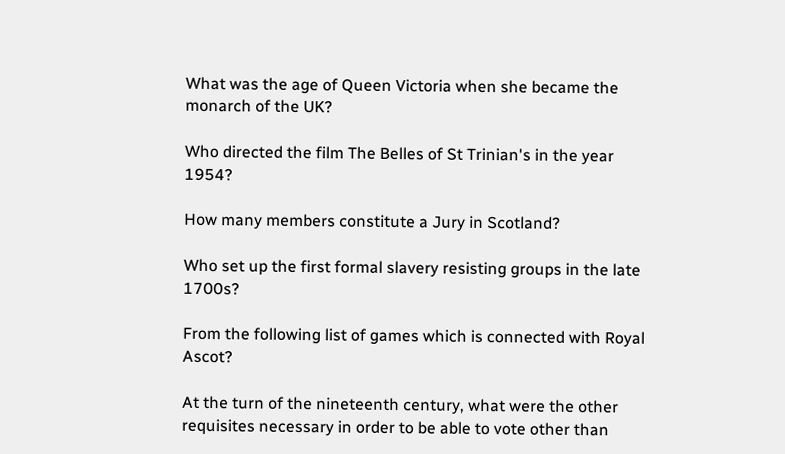What was the age of Queen Victoria when she became the monarch of the UK?

Who directed the film The Belles of St Trinian's in the year 1954?

How many members constitute a Jury in Scotland?

Who set up the first formal slavery resisting groups in the late 1700s?

From the following list of games which is connected with Royal Ascot?

At the turn of the nineteenth century, what were the other requisites necessary in order to be able to vote other than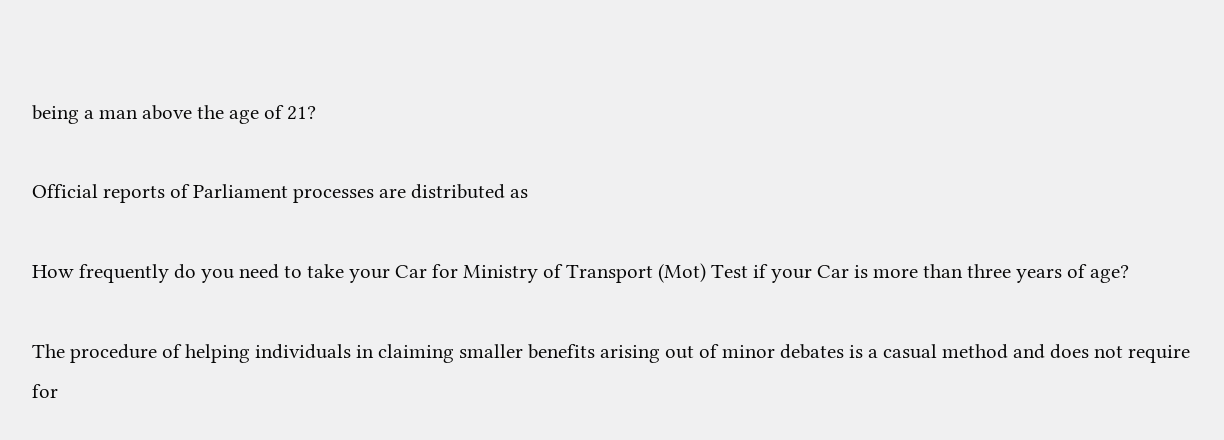being a man above the age of 21?

Official reports of Parliament processes are distributed as

How frequently do you need to take your Car for Ministry of Transport (Mot) Test if your Car is more than three years of age?

The procedure of helping individuals in claiming smaller benefits arising out of minor debates is a casual method and does not require for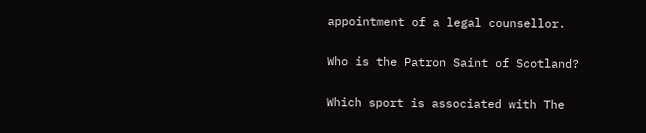appointment of a legal counsellor.

Who is the Patron Saint of Scotland?

Which sport is associated with The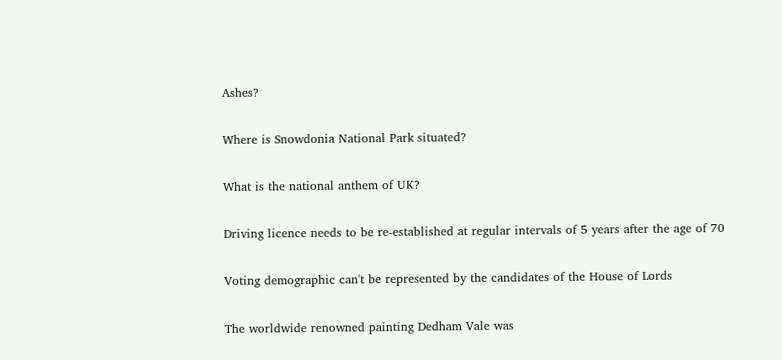Ashes?

Where is Snowdonia National Park situated?

What is the national anthem of UK?

Driving licence needs to be re-established at regular intervals of 5 years after the age of 70

Voting demographic can't be represented by the candidates of the House of Lords

The worldwide renowned painting Dedham Vale was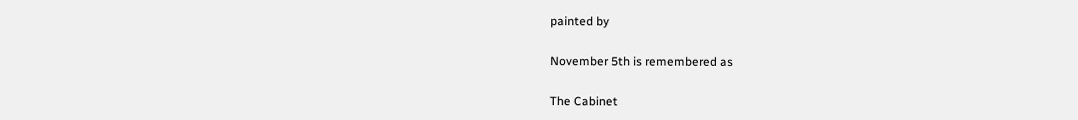painted by

November 5th is remembered as

The Cabinet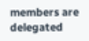members are delegated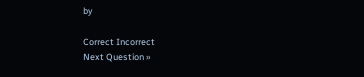by

Correct Incorrect
Next Question »